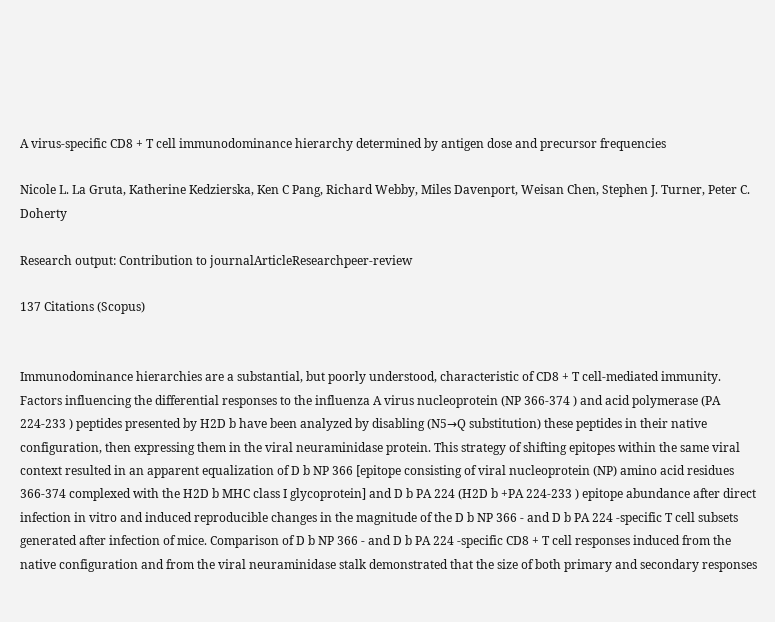A virus-specific CD8 + T cell immunodominance hierarchy determined by antigen dose and precursor frequencies

Nicole L. La Gruta, Katherine Kedzierska, Ken C Pang, Richard Webby, Miles Davenport, Weisan Chen, Stephen J. Turner, Peter C. Doherty

Research output: Contribution to journalArticleResearchpeer-review

137 Citations (Scopus)


Immunodominance hierarchies are a substantial, but poorly understood, characteristic of CD8 + T cell-mediated immunity. Factors influencing the differential responses to the influenza A virus nucleoprotein (NP 366-374 ) and acid polymerase (PA 224-233 ) peptides presented by H2D b have been analyzed by disabling (N5→Q substitution) these peptides in their native configuration, then expressing them in the viral neuraminidase protein. This strategy of shifting epitopes within the same viral context resulted in an apparent equalization of D b NP 366 [epitope consisting of viral nucleoprotein (NP) amino acid residues 366-374 complexed with the H2D b MHC class I glycoprotein] and D b PA 224 (H2D b +PA 224-233 ) epitope abundance after direct infection in vitro and induced reproducible changes in the magnitude of the D b NP 366 - and D b PA 224 -specific T cell subsets generated after infection of mice. Comparison of D b NP 366 - and D b PA 224 -specific CD8 + T cell responses induced from the native configuration and from the viral neuraminidase stalk demonstrated that the size of both primary and secondary responses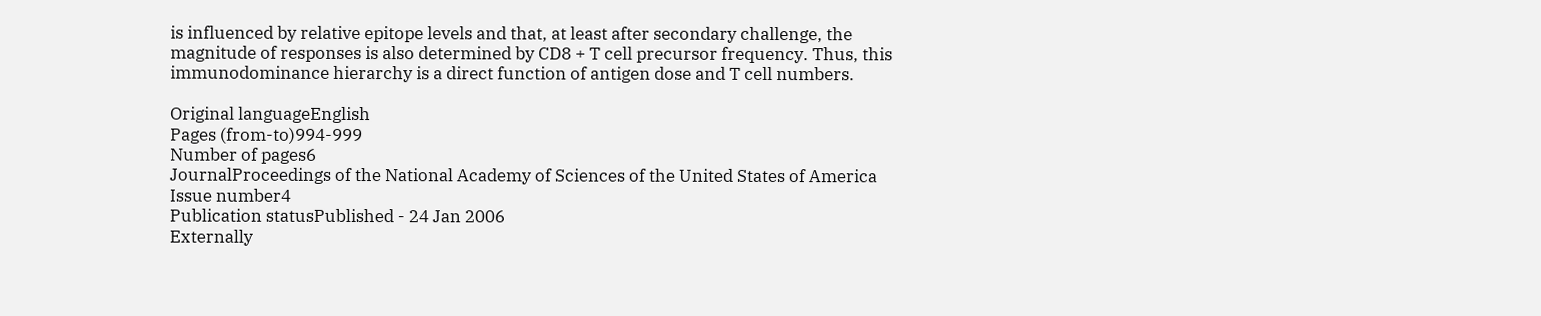is influenced by relative epitope levels and that, at least after secondary challenge, the magnitude of responses is also determined by CD8 + T cell precursor frequency. Thus, this immunodominance hierarchy is a direct function of antigen dose and T cell numbers.

Original languageEnglish
Pages (from-to)994-999
Number of pages6
JournalProceedings of the National Academy of Sciences of the United States of America
Issue number4
Publication statusPublished - 24 Jan 2006
Externally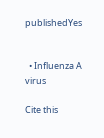publishedYes


  • Influenza A virus

Cite this